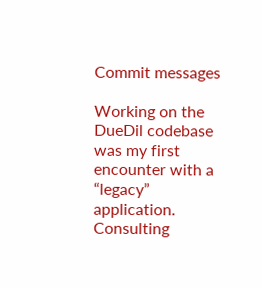Commit messages

Working on the DueDil codebase was my first encounter with a “legacy” application. Consulting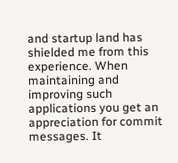and startup land has shielded me from this experience. When maintaining and improving such applications you get an appreciation for commit messages. It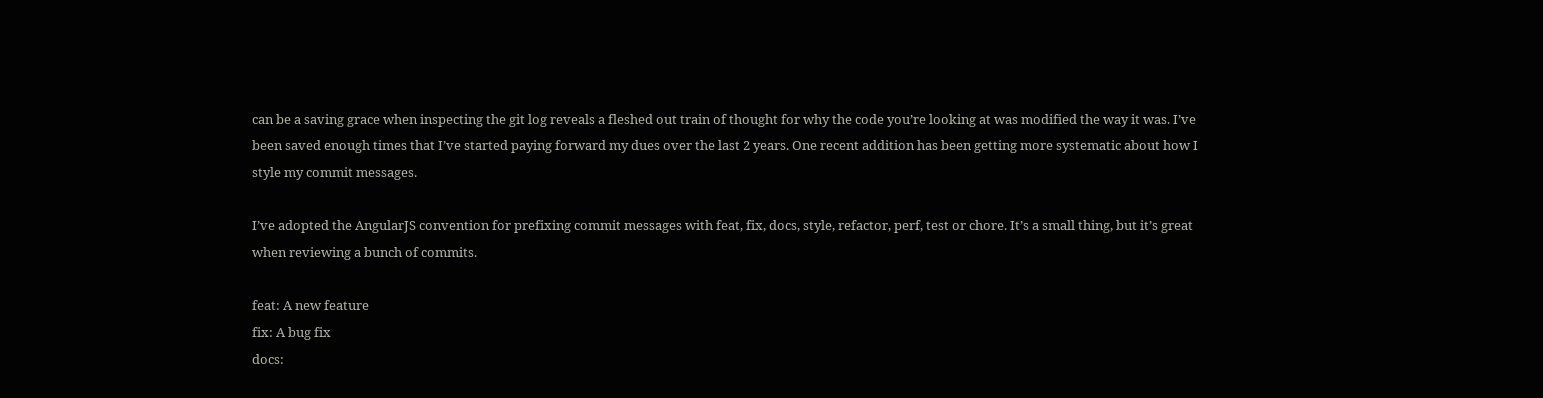can be a saving grace when inspecting the git log reveals a fleshed out train of thought for why the code you’re looking at was modified the way it was. I’ve been saved enough times that I’ve started paying forward my dues over the last 2 years. One recent addition has been getting more systematic about how I style my commit messages.

I’ve adopted the AngularJS convention for prefixing commit messages with feat, fix, docs, style, refactor, perf, test or chore. It’s a small thing, but it’s great when reviewing a bunch of commits.

feat: A new feature
fix: A bug fix
docs: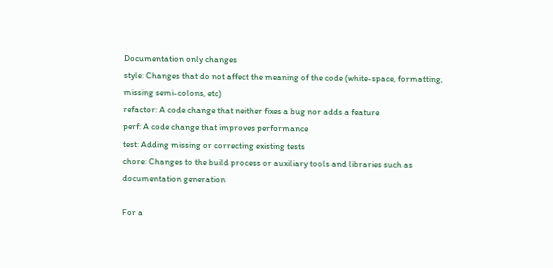Documentation only changes
style: Changes that do not affect the meaning of the code (white-space, formatting, missing semi-colons, etc)
refactor: A code change that neither fixes a bug nor adds a feature
perf: A code change that improves performance
test: Adding missing or correcting existing tests
chore: Changes to the build process or auxiliary tools and libraries such as documentation generation

For a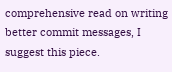comprehensive read on writing better commit messages, I suggest this piece.